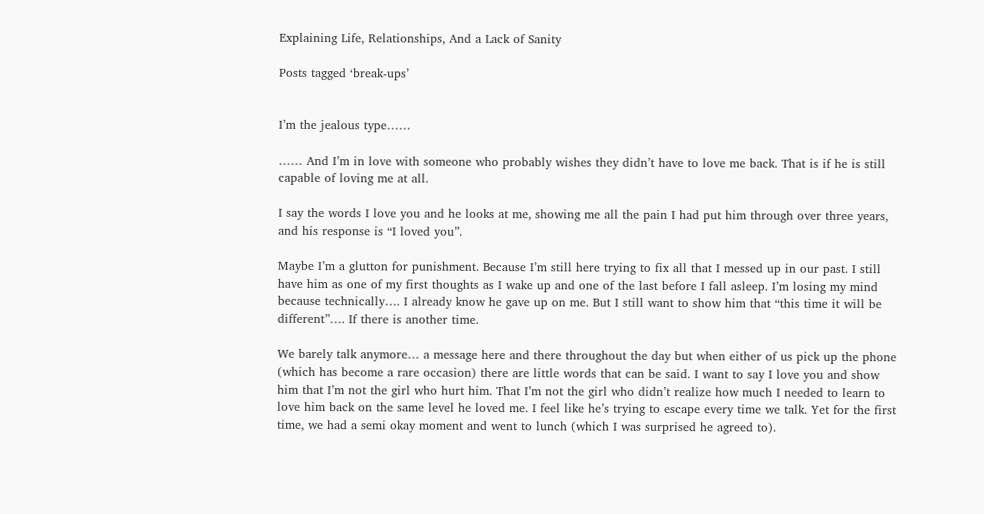Explaining Life, Relationships, And a Lack of Sanity

Posts tagged ‘break-ups’


I’m the jealous type……

…… And I’m in love with someone who probably wishes they didn’t have to love me back. That is if he is still capable of loving me at all.

I say the words I love you and he looks at me, showing me all the pain I had put him through over three years, and his response is “I loved you”.

Maybe I’m a glutton for punishment. Because I’m still here trying to fix all that I messed up in our past. I still have him as one of my first thoughts as I wake up and one of the last before I fall asleep. I’m losing my mind because technically…. I already know he gave up on me. But I still want to show him that “this time it will be different”…. If there is another time.

We barely talk anymore… a message here and there throughout the day but when either of us pick up the phone (which has become a rare occasion) there are little words that can be said. I want to say I love you and show him that I’m not the girl who hurt him. That I’m not the girl who didn’t realize how much I needed to learn to love him back on the same level he loved me. I feel like he’s trying to escape every time we talk. Yet for the first time, we had a semi okay moment and went to lunch (which I was surprised he agreed to).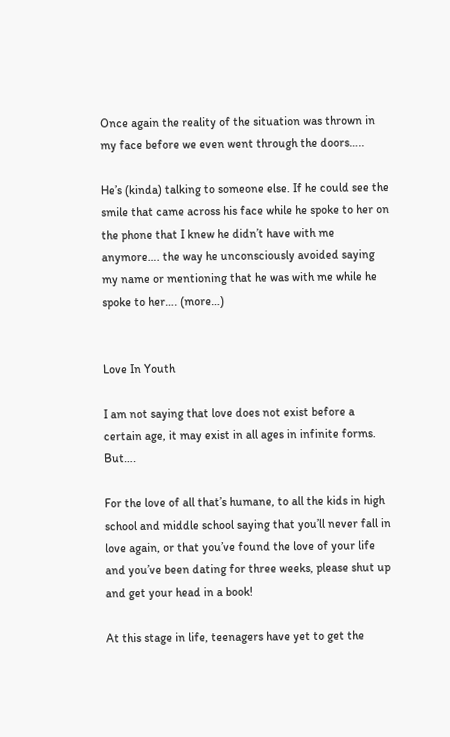Once again the reality of the situation was thrown in my face before we even went through the doors…..

He’s (kinda) talking to someone else. If he could see the smile that came across his face while he spoke to her on the phone that I knew he didn’t have with me anymore…. the way he unconsciously avoided saying my name or mentioning that he was with me while he spoke to her…. (more…)


Love In Youth

I am not saying that love does not exist before a certain age, it may exist in all ages in infinite forms. But….

For the love of all that’s humane, to all the kids in high school and middle school saying that you’ll never fall in love again, or that you’ve found the love of your life and you’ve been dating for three weeks, please shut up and get your head in a book!

At this stage in life, teenagers have yet to get the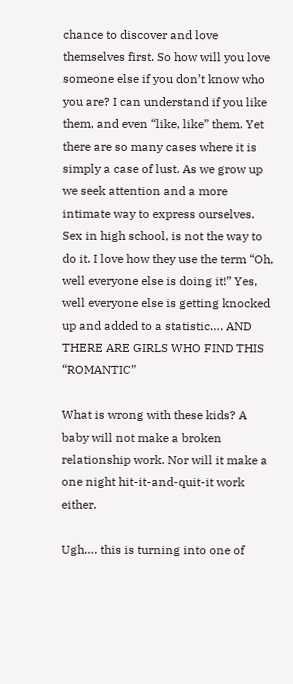chance to discover and love themselves first. So how will you love someone else if you don’t know who you are? I can understand if you like them, and even “like, like” them. Yet there are so many cases where it is simply a case of lust. As we grow up we seek attention and a more intimate way to express ourselves. Sex in high school, is not the way to do it. I love how they use the term “Oh, well everyone else is doing it!” Yes, well everyone else is getting knocked up and added to a statistic…. AND THERE ARE GIRLS WHO FIND THIS “ROMANTIC”

What is wrong with these kids? A baby will not make a broken relationship work. Nor will it make a one night hit-it-and-quit-it work either.

Ugh…. this is turning into one of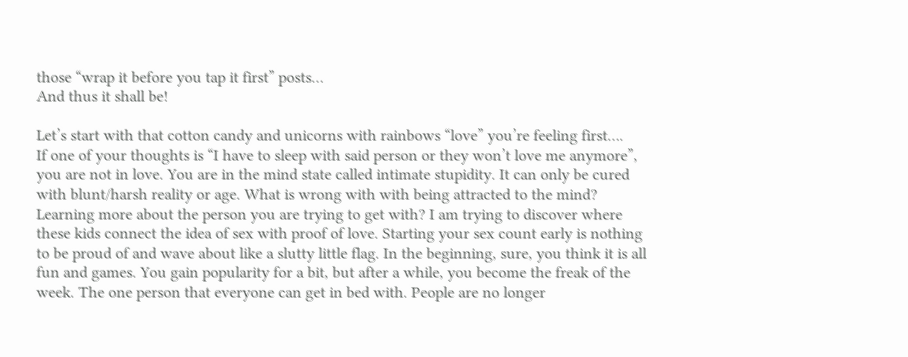those “wrap it before you tap it first” posts…
And thus it shall be!

Let’s start with that cotton candy and unicorns with rainbows “love” you’re feeling first….
If one of your thoughts is “I have to sleep with said person or they won’t love me anymore”, you are not in love. You are in the mind state called intimate stupidity. It can only be cured with blunt/harsh reality or age. What is wrong with with being attracted to the mind? Learning more about the person you are trying to get with? I am trying to discover where these kids connect the idea of sex with proof of love. Starting your sex count early is nothing to be proud of and wave about like a slutty little flag. In the beginning, sure, you think it is all fun and games. You gain popularity for a bit, but after a while, you become the freak of the week. The one person that everyone can get in bed with. People are no longer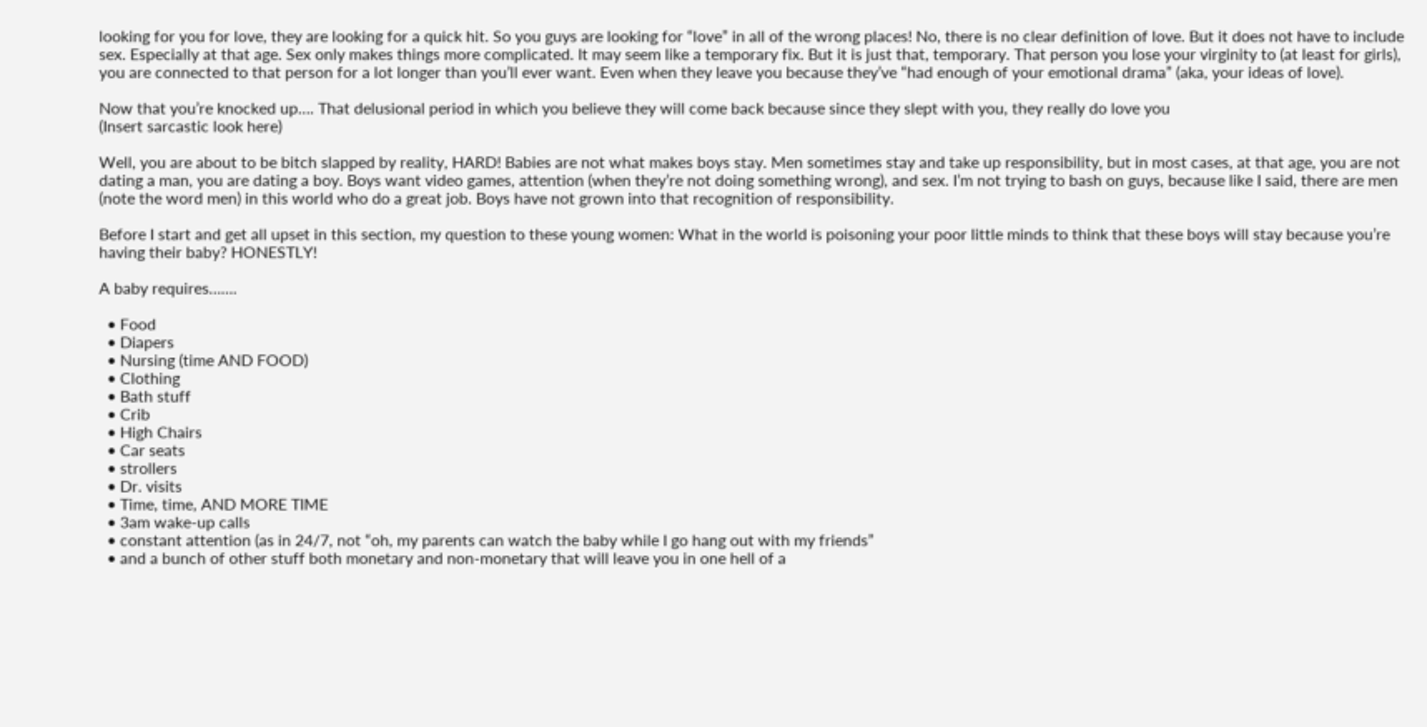looking for you for love, they are looking for a quick hit. So you guys are looking for “love” in all of the wrong places! No, there is no clear definition of love. But it does not have to include sex. Especially at that age. Sex only makes things more complicated. It may seem like a temporary fix. But it is just that, temporary. That person you lose your virginity to (at least for girls), you are connected to that person for a lot longer than you’ll ever want. Even when they leave you because they’ve “had enough of your emotional drama” (aka, your ideas of love).

Now that you’re knocked up…. That delusional period in which you believe they will come back because since they slept with you, they really do love you
(Insert sarcastic look here)

Well, you are about to be bitch slapped by reality, HARD! Babies are not what makes boys stay. Men sometimes stay and take up responsibility, but in most cases, at that age, you are not dating a man, you are dating a boy. Boys want video games, attention (when they’re not doing something wrong), and sex. I’m not trying to bash on guys, because like I said, there are men (note the word men) in this world who do a great job. Boys have not grown into that recognition of responsibility.

Before I start and get all upset in this section, my question to these young women: What in the world is poisoning your poor little minds to think that these boys will stay because you’re having their baby? HONESTLY!

A baby requires…….

  • Food
  • Diapers
  • Nursing (time AND FOOD)
  • Clothing
  • Bath stuff
  • Crib
  • High Chairs
  • Car seats
  • strollers
  • Dr. visits
  • Time, time, AND MORE TIME
  • 3am wake-up calls
  • constant attention (as in 24/7, not “oh, my parents can watch the baby while I go hang out with my friends”
  • and a bunch of other stuff both monetary and non-monetary that will leave you in one hell of a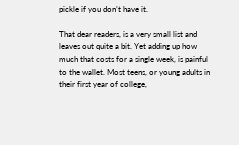pickle if you don’t have it.

That dear readers, is a very small list and leaves out quite a bit. Yet adding up how much that costs for a single week, is painful to the wallet. Most teens, or young adults in their first year of college,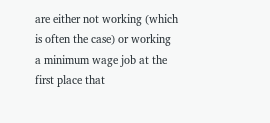are either not working (which is often the case) or working a minimum wage job at the first place that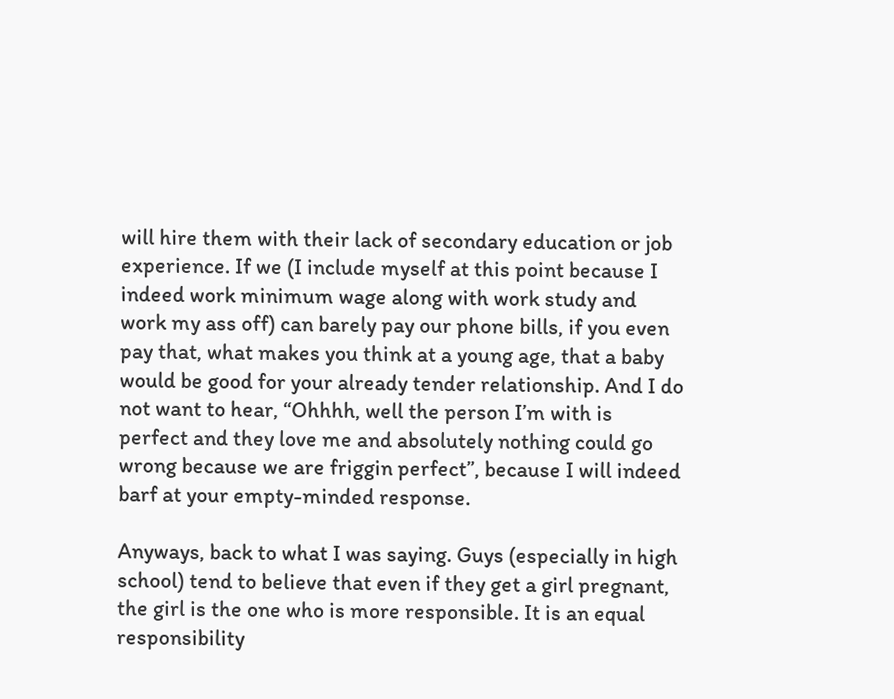will hire them with their lack of secondary education or job experience. If we (I include myself at this point because I indeed work minimum wage along with work study and work my ass off) can barely pay our phone bills, if you even pay that, what makes you think at a young age, that a baby would be good for your already tender relationship. And I do not want to hear, “Ohhhh, well the person I’m with is perfect and they love me and absolutely nothing could go wrong because we are friggin perfect”, because I will indeed barf at your empty-minded response.

Anyways, back to what I was saying. Guys (especially in high school) tend to believe that even if they get a girl pregnant, the girl is the one who is more responsible. It is an equal responsibility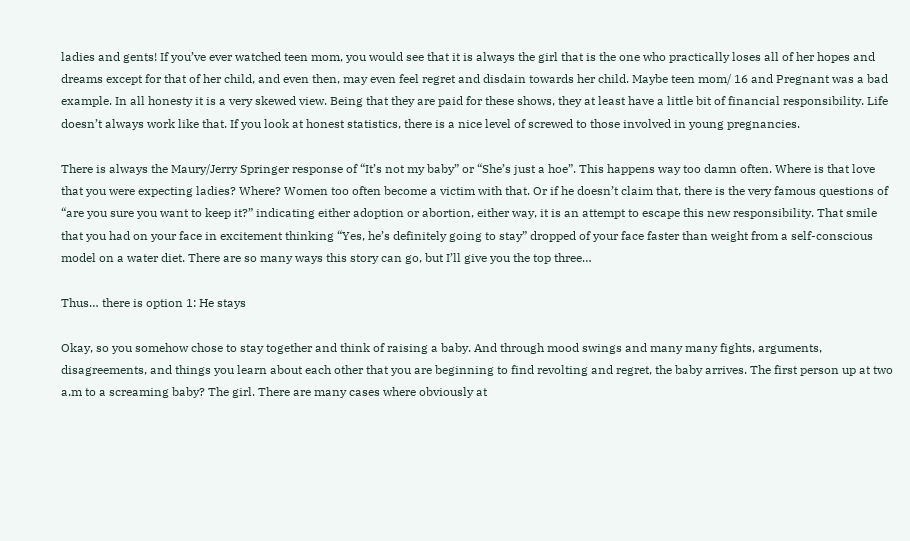ladies and gents! If you’ve ever watched teen mom, you would see that it is always the girl that is the one who practically loses all of her hopes and dreams except for that of her child, and even then, may even feel regret and disdain towards her child. Maybe teen mom/ 16 and Pregnant was a bad example. In all honesty it is a very skewed view. Being that they are paid for these shows, they at least have a little bit of financial responsibility. Life doesn’t always work like that. If you look at honest statistics, there is a nice level of screwed to those involved in young pregnancies.

There is always the Maury/Jerry Springer response of “It’s not my baby” or “She’s just a hoe”. This happens way too damn often. Where is that love that you were expecting ladies? Where? Women too often become a victim with that. Or if he doesn’t claim that, there is the very famous questions of “are you sure you want to keep it?” indicating either adoption or abortion, either way, it is an attempt to escape this new responsibility. That smile that you had on your face in excitement thinking “Yes, he’s definitely going to stay” dropped of your face faster than weight from a self-conscious model on a water diet. There are so many ways this story can go, but I’ll give you the top three…

Thus… there is option 1: He stays

Okay, so you somehow chose to stay together and think of raising a baby. And through mood swings and many many fights, arguments, disagreements, and things you learn about each other that you are beginning to find revolting and regret, the baby arrives. The first person up at two a.m to a screaming baby? The girl. There are many cases where obviously at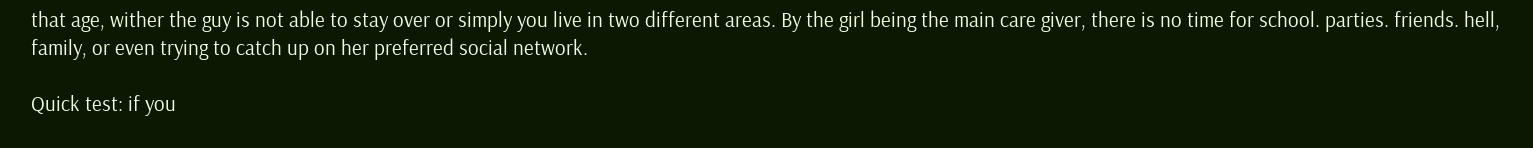that age, wither the guy is not able to stay over or simply you live in two different areas. By the girl being the main care giver, there is no time for school. parties. friends. hell, family, or even trying to catch up on her preferred social network.

Quick test: if you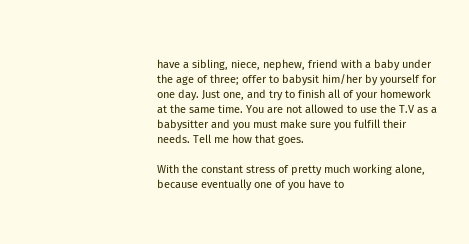have a sibling, niece, nephew, friend with a baby under the age of three; offer to babysit him/her by yourself for one day. Just one, and try to finish all of your homework at the same time. You are not allowed to use the T.V as a babysitter and you must make sure you fulfill their needs. Tell me how that goes.

With the constant stress of pretty much working alone, because eventually one of you have to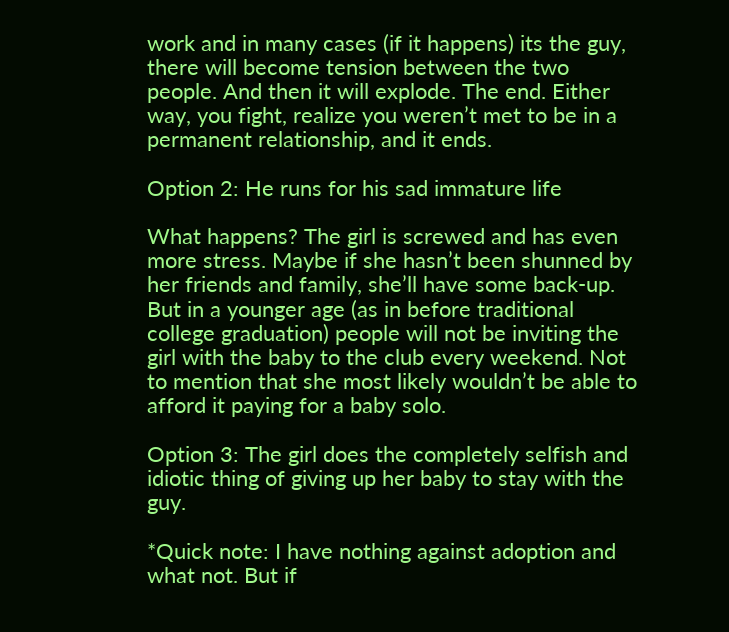work and in many cases (if it happens) its the guy, there will become tension between the two people. And then it will explode. The end. Either way, you fight, realize you weren’t met to be in a permanent relationship, and it ends.

Option 2: He runs for his sad immature life

What happens? The girl is screwed and has even more stress. Maybe if she hasn’t been shunned by her friends and family, she’ll have some back-up. But in a younger age (as in before traditional college graduation) people will not be inviting the girl with the baby to the club every weekend. Not to mention that she most likely wouldn’t be able to afford it paying for a baby solo.

Option 3: The girl does the completely selfish and idiotic thing of giving up her baby to stay with the guy.

*Quick note: I have nothing against adoption and what not. But if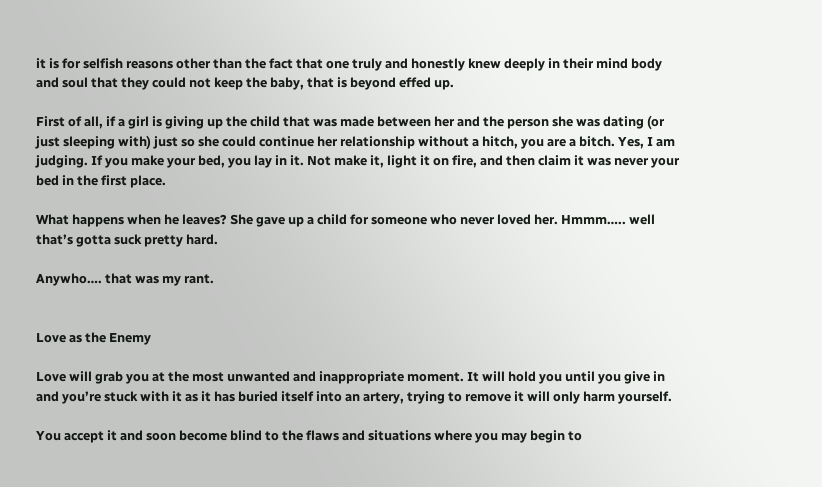it is for selfish reasons other than the fact that one truly and honestly knew deeply in their mind body and soul that they could not keep the baby, that is beyond effed up.

First of all, if a girl is giving up the child that was made between her and the person she was dating (or just sleeping with) just so she could continue her relationship without a hitch, you are a bitch. Yes, I am judging. If you make your bed, you lay in it. Not make it, light it on fire, and then claim it was never your bed in the first place.

What happens when he leaves? She gave up a child for someone who never loved her. Hmmm….. well that’s gotta suck pretty hard.

Anywho…. that was my rant.


Love as the Enemy

Love will grab you at the most unwanted and inappropriate moment. It will hold you until you give in and you’re stuck with it as it has buried itself into an artery, trying to remove it will only harm yourself.

You accept it and soon become blind to the flaws and situations where you may begin to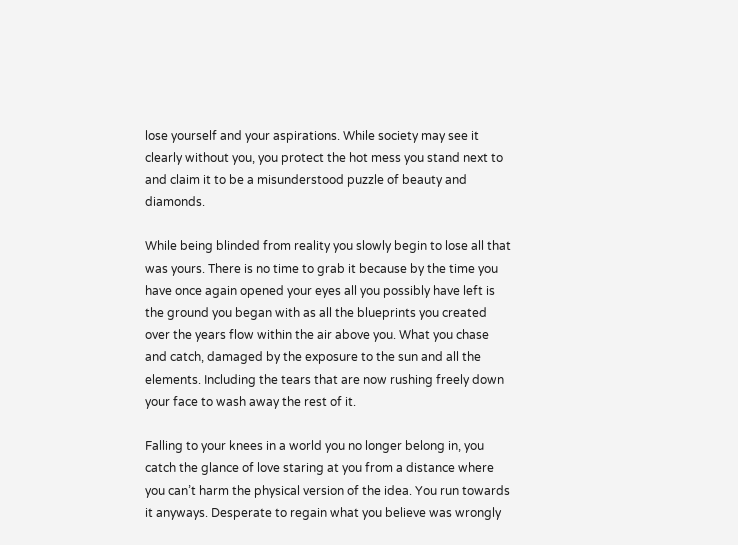lose yourself and your aspirations. While society may see it clearly without you, you protect the hot mess you stand next to and claim it to be a misunderstood puzzle of beauty and diamonds.

While being blinded from reality you slowly begin to lose all that was yours. There is no time to grab it because by the time you have once again opened your eyes all you possibly have left is the ground you began with as all the blueprints you created over the years flow within the air above you. What you chase and catch, damaged by the exposure to the sun and all the elements. Including the tears that are now rushing freely down your face to wash away the rest of it.

Falling to your knees in a world you no longer belong in, you catch the glance of love staring at you from a distance where you can’t harm the physical version of the idea. You run towards it anyways. Desperate to regain what you believe was wrongly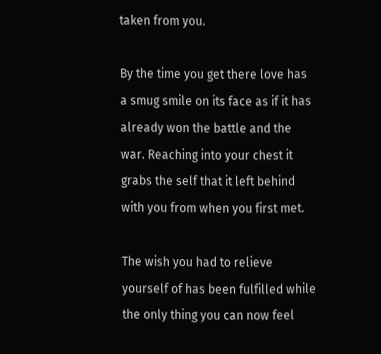taken from you.

By the time you get there love has a smug smile on its face as if it has already won the battle and the war. Reaching into your chest it grabs the self that it left behind with you from when you first met.

The wish you had to relieve yourself of has been fulfilled while the only thing you can now feel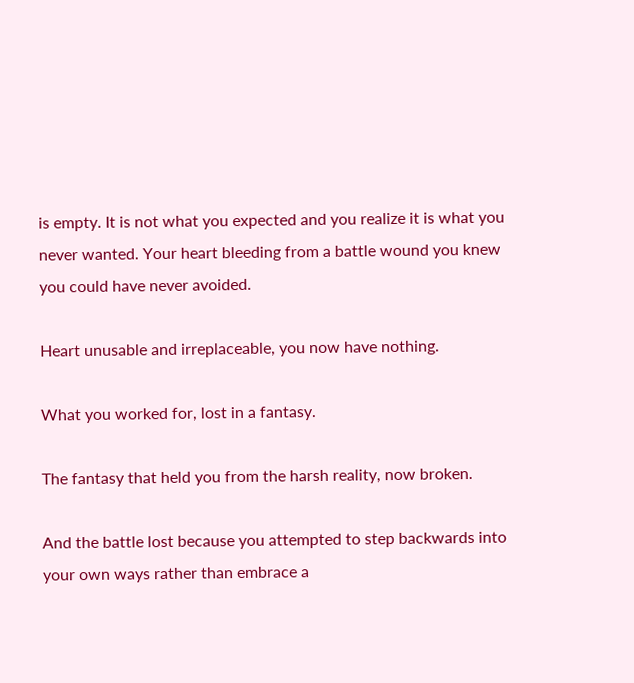is empty. It is not what you expected and you realize it is what you never wanted. Your heart bleeding from a battle wound you knew you could have never avoided.

Heart unusable and irreplaceable, you now have nothing.

What you worked for, lost in a fantasy.

The fantasy that held you from the harsh reality, now broken.

And the battle lost because you attempted to step backwards into your own ways rather than embrace a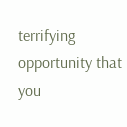terrifying opportunity that you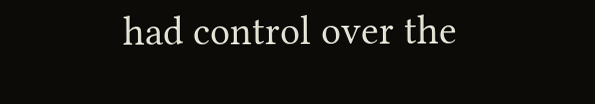had control over the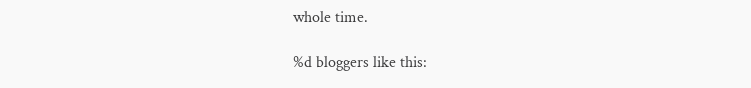whole time.

%d bloggers like this: